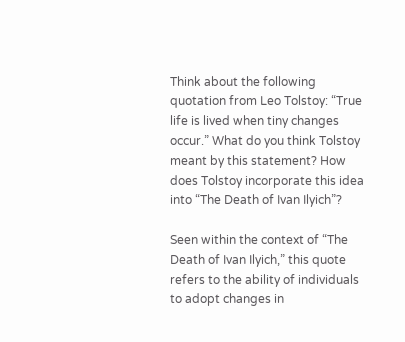Think about the following quotation from Leo Tolstoy: “True life is lived when tiny changes occur.” What do you think Tolstoy meant by this statement? How does Tolstoy incorporate this idea into “The Death of Ivan Ilyich”?

Seen within the context of “The Death of Ivan Ilyich,” this quote refers to the ability of individuals to adopt changes in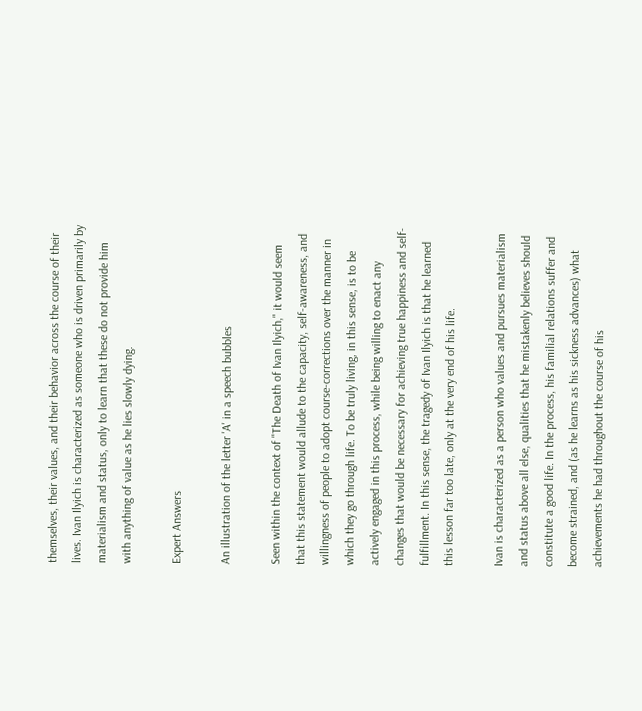themselves, their values, and their behavior across the course of their lives. Ivan Ilyich is characterized as someone who is driven primarily by materialism and status, only to learn that these do not provide him with anything of value as he lies slowly dying.

Expert Answers

An illustration of the letter 'A' in a speech bubbles

Seen within the context of "The Death of Ivan Ilyich," it would seem that this statement would allude to the capacity, self-awareness, and willingness of people to adopt course-corrections over the manner in which they go through life. To be truly living, in this sense, is to be actively engaged in this process, while being willing to enact any changes that would be necessary for achieving true happiness and self-fulfillment. In this sense, the tragedy of Ivan Ilyich is that he learned this lesson far too late, only at the very end of his life.

Ivan is characterized as a person who values and pursues materialism and status above all else, qualities that he mistakenly believes should constitute a good life. In the process, his familial relations suffer and become strained, and (as he learns as his sickness advances) what achievements he had throughout the course of his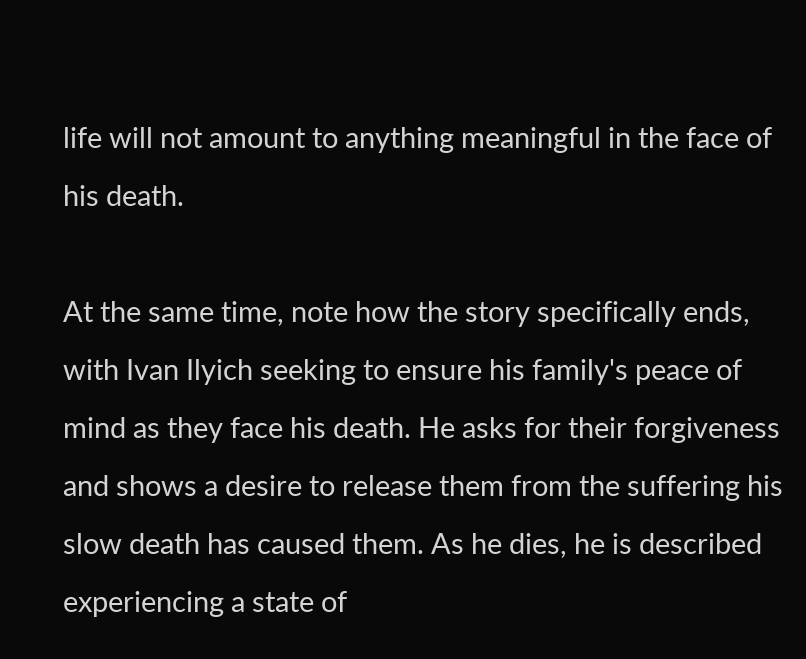life will not amount to anything meaningful in the face of his death.

At the same time, note how the story specifically ends, with Ivan Ilyich seeking to ensure his family's peace of mind as they face his death. He asks for their forgiveness and shows a desire to release them from the suffering his slow death has caused them. As he dies, he is described experiencing a state of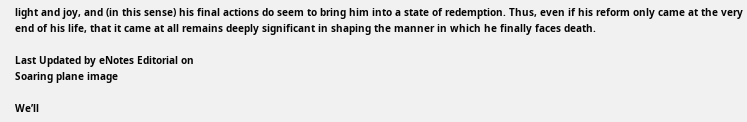light and joy, and (in this sense) his final actions do seem to bring him into a state of redemption. Thus, even if his reform only came at the very end of his life, that it came at all remains deeply significant in shaping the manner in which he finally faces death.

Last Updated by eNotes Editorial on
Soaring plane image

We’ll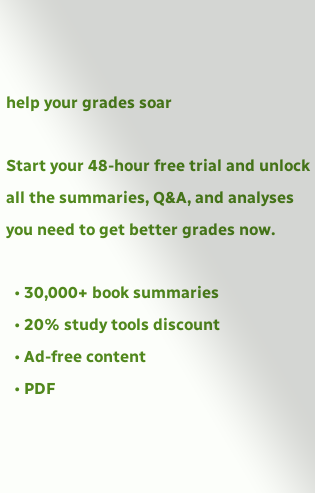help your grades soar

Start your 48-hour free trial and unlock all the summaries, Q&A, and analyses you need to get better grades now.

  • 30,000+ book summaries
  • 20% study tools discount
  • Ad-free content
  • PDF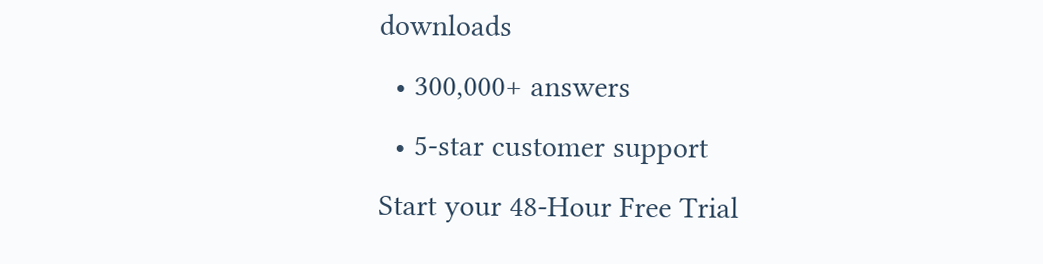downloads
  • 300,000+ answers
  • 5-star customer support
Start your 48-Hour Free Trial